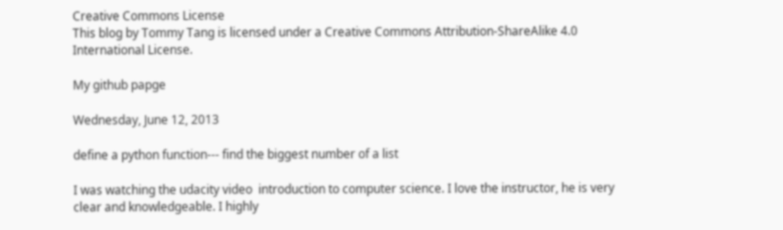Creative Commons License
This blog by Tommy Tang is licensed under a Creative Commons Attribution-ShareAlike 4.0 International License.

My github papge

Wednesday, June 12, 2013

define a python function--- find the biggest number of a list

I was watching the udacity video  introduction to computer science. I love the instructor, he is very clear and knowledgeable. I highly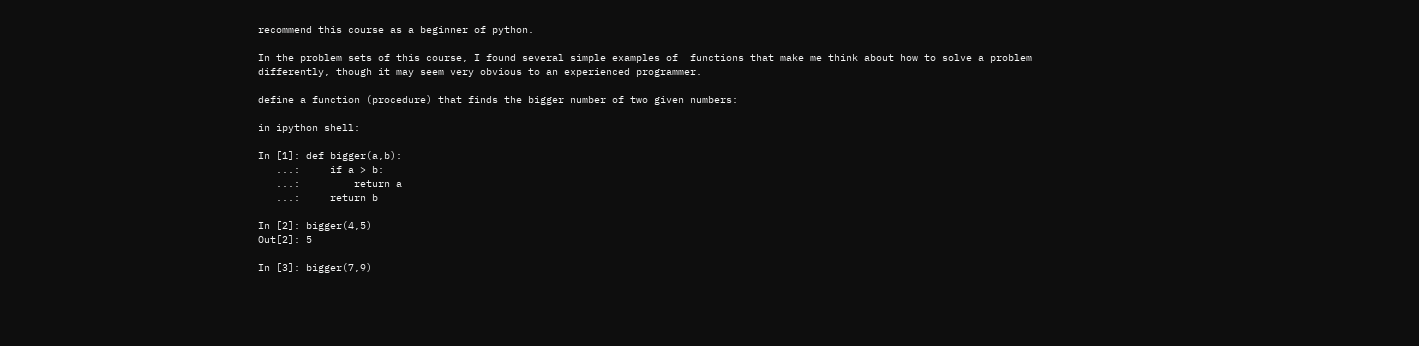recommend this course as a beginner of python.

In the problem sets of this course, I found several simple examples of  functions that make me think about how to solve a problem differently, though it may seem very obvious to an experienced programmer.

define a function (procedure) that finds the bigger number of two given numbers:

in ipython shell:

In [1]: def bigger(a,b):
   ...:     if a > b:
   ...:         return a
   ...:     return b

In [2]: bigger(4,5)
Out[2]: 5

In [3]: bigger(7,9)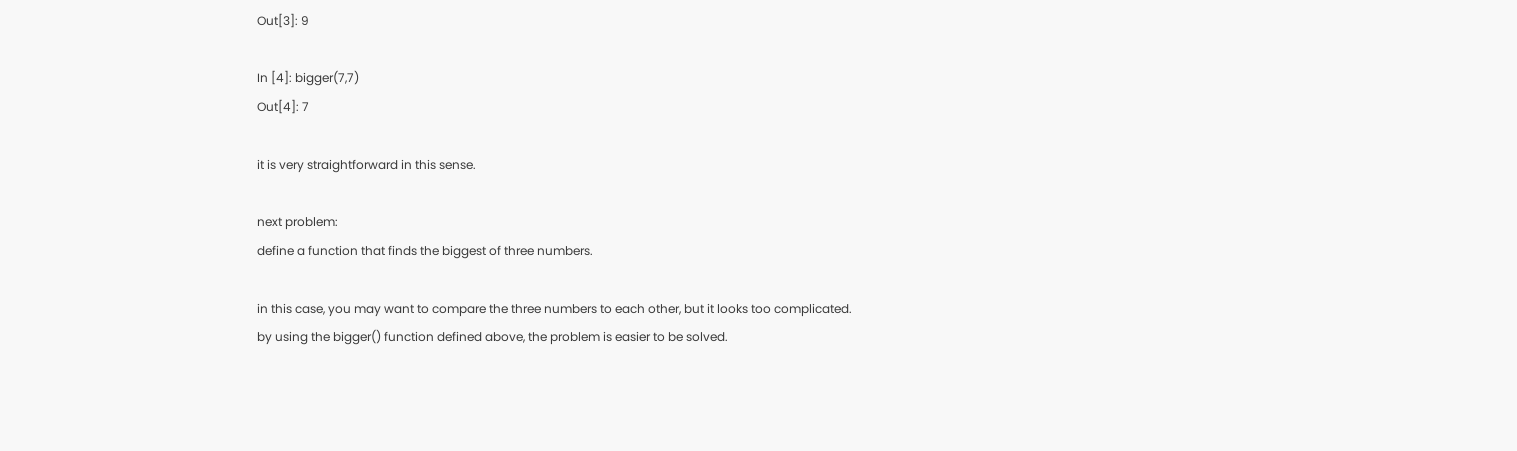Out[3]: 9

In [4]: bigger(7,7)
Out[4]: 7

it is very straightforward in this sense.

next problem:
define a function that finds the biggest of three numbers.

in this case, you may want to compare the three numbers to each other, but it looks too complicated.
by using the bigger() function defined above, the problem is easier to be solved.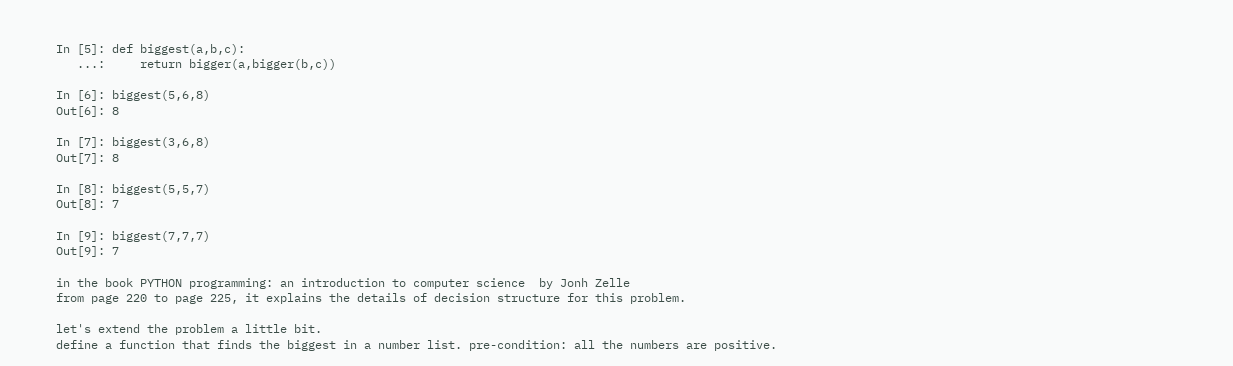In [5]: def biggest(a,b,c):
   ...:     return bigger(a,bigger(b,c))

In [6]: biggest(5,6,8)
Out[6]: 8

In [7]: biggest(3,6,8)
Out[7]: 8

In [8]: biggest(5,5,7)
Out[8]: 7

In [9]: biggest(7,7,7)
Out[9]: 7

in the book PYTHON programming: an introduction to computer science  by Jonh Zelle
from page 220 to page 225, it explains the details of decision structure for this problem.

let's extend the problem a little bit.
define a function that finds the biggest in a number list. pre-condition: all the numbers are positive.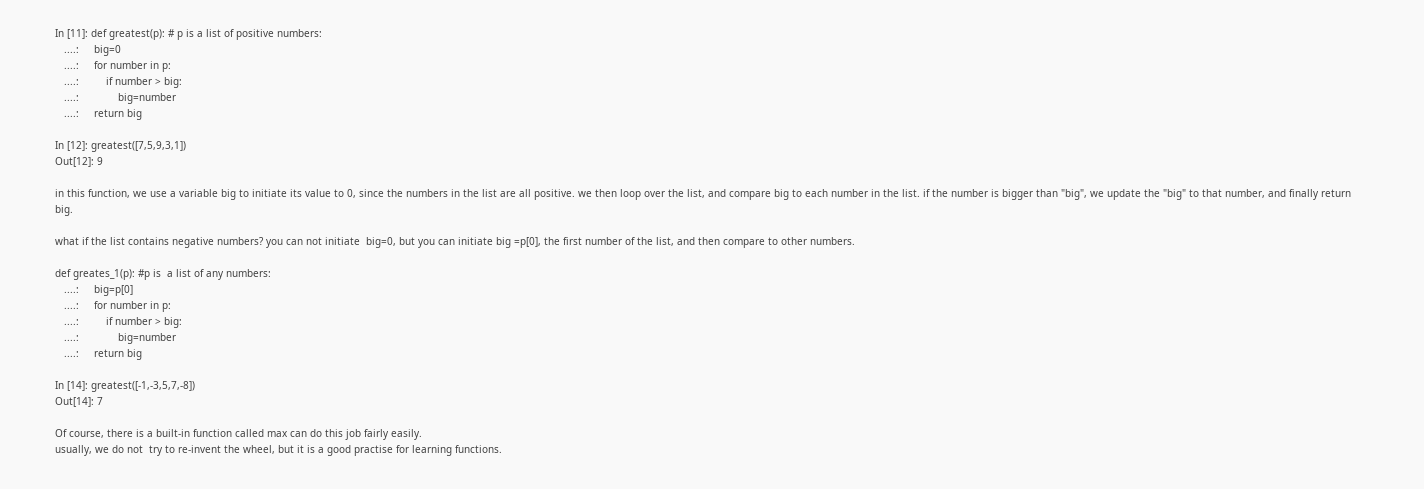In [11]: def greatest(p): # p is a list of positive numbers:
   ....:     big=0
   ....:     for number in p:
   ....:         if number > big:
   ....:             big=number
   ....:     return big

In [12]: greatest([7,5,9,3,1])
Out[12]: 9

in this function, we use a variable big to initiate its value to 0, since the numbers in the list are all positive. we then loop over the list, and compare big to each number in the list. if the number is bigger than "big", we update the "big" to that number, and finally return big.

what if the list contains negative numbers? you can not initiate  big=0, but you can initiate big =p[0], the first number of the list, and then compare to other numbers.

def greates_1(p): #p is  a list of any numbers:
   ....:     big=p[0]
   ....:     for number in p:
   ....:         if number > big:
   ....:             big=number
   ....:     return big

In [14]: greatest([-1,-3,5,7,-8])
Out[14]: 7

Of course, there is a built-in function called max can do this job fairly easily.
usually, we do not  try to re-invent the wheel, but it is a good practise for learning functions.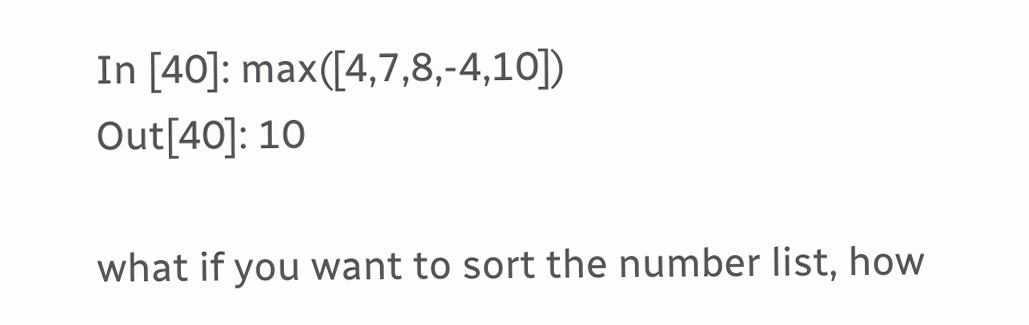In [40]: max([4,7,8,-4,10])
Out[40]: 10

what if you want to sort the number list, how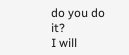do you do it?
I will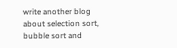write another blog about selection sort, bubble sort and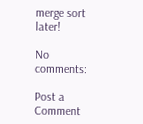merge sort later!

No comments:

Post a Comment